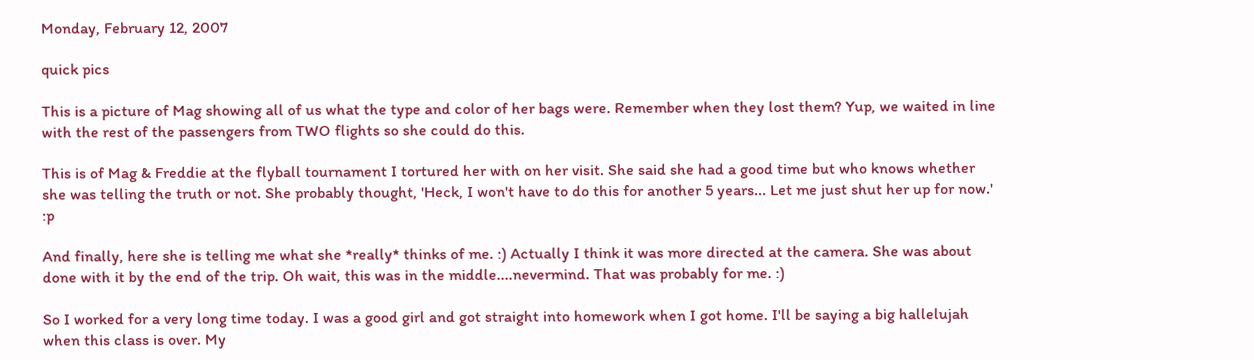Monday, February 12, 2007

quick pics

This is a picture of Mag showing all of us what the type and color of her bags were. Remember when they lost them? Yup, we waited in line with the rest of the passengers from TWO flights so she could do this.

This is of Mag & Freddie at the flyball tournament I tortured her with on her visit. She said she had a good time but who knows whether she was telling the truth or not. She probably thought, 'Heck, I won't have to do this for another 5 years... Let me just shut her up for now.' :p

And finally, here she is telling me what she *really* thinks of me. :) Actually I think it was more directed at the camera. She was about done with it by the end of the trip. Oh wait, this was in the middle....nevermind. That was probably for me. :)

So I worked for a very long time today. I was a good girl and got straight into homework when I got home. I'll be saying a big hallelujah when this class is over. My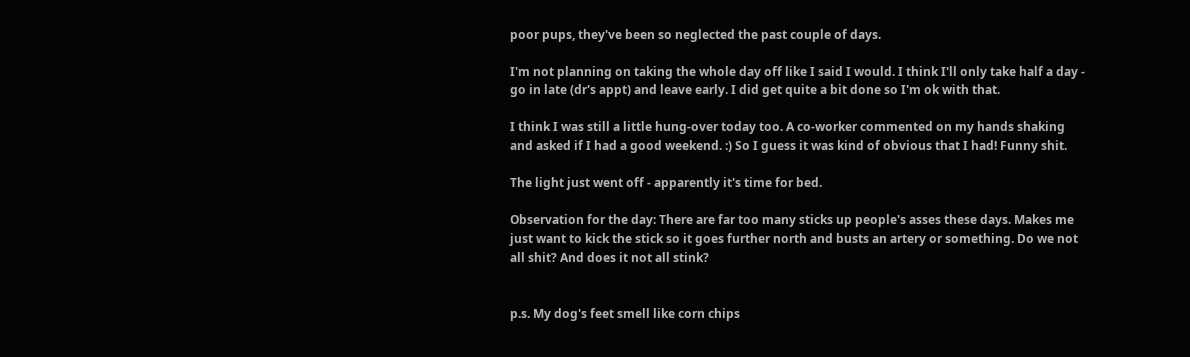poor pups, they've been so neglected the past couple of days.

I'm not planning on taking the whole day off like I said I would. I think I'll only take half a day - go in late (dr's appt) and leave early. I did get quite a bit done so I'm ok with that.

I think I was still a little hung-over today too. A co-worker commented on my hands shaking and asked if I had a good weekend. :) So I guess it was kind of obvious that I had! Funny shit.

The light just went off - apparently it's time for bed.

Observation for the day: There are far too many sticks up people's asses these days. Makes me just want to kick the stick so it goes further north and busts an artery or something. Do we not all shit? And does it not all stink?


p.s. My dog's feet smell like corn chips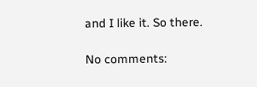and I like it. So there.

No comments: